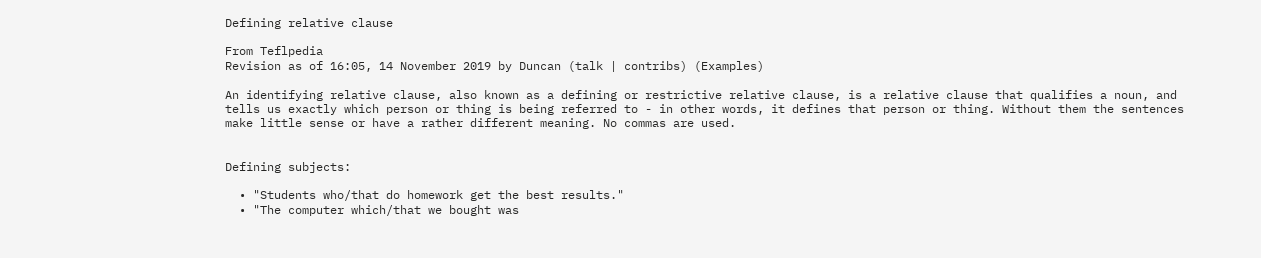Defining relative clause

From Teflpedia
Revision as of 16:05, 14 November 2019 by Duncan (talk | contribs) (Examples)

An identifying relative clause, also known as a defining or restrictive relative clause, is a relative clause that qualifies a noun, and tells us exactly which person or thing is being referred to - in other words, it defines that person or thing. Without them the sentences make little sense or have a rather different meaning. No commas are used.


Defining subjects:

  • "Students who/that do homework get the best results."
  • "The computer which/that we bought was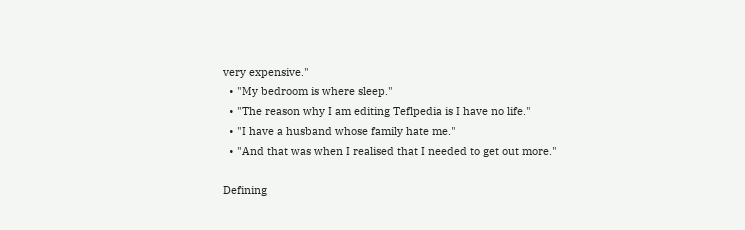very expensive."
  • "My bedroom is where sleep."
  • "The reason why I am editing Teflpedia is I have no life."
  • "I have a husband whose family hate me."
  • "And that was when I realised that I needed to get out more."

Defining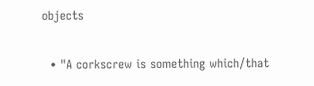objects

  • "A corkscrew is something which/that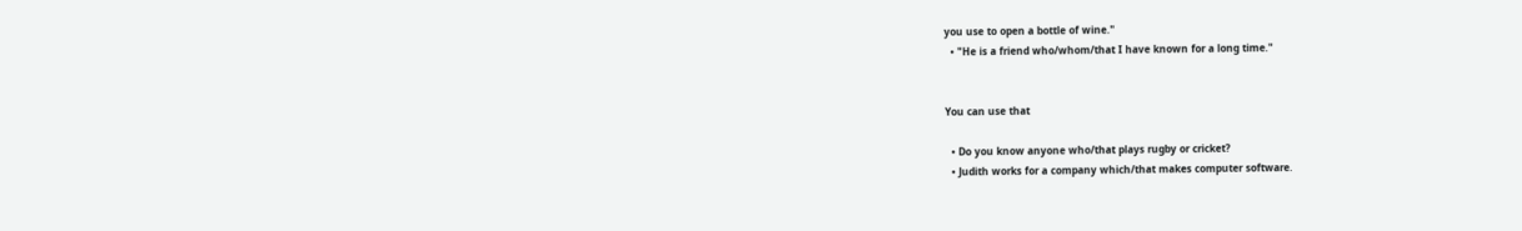you use to open a bottle of wine."
  • "He is a friend who/whom/that I have known for a long time."


You can use that

  • Do you know anyone who/that plays rugby or cricket?
  • Judith works for a company which/that makes computer software.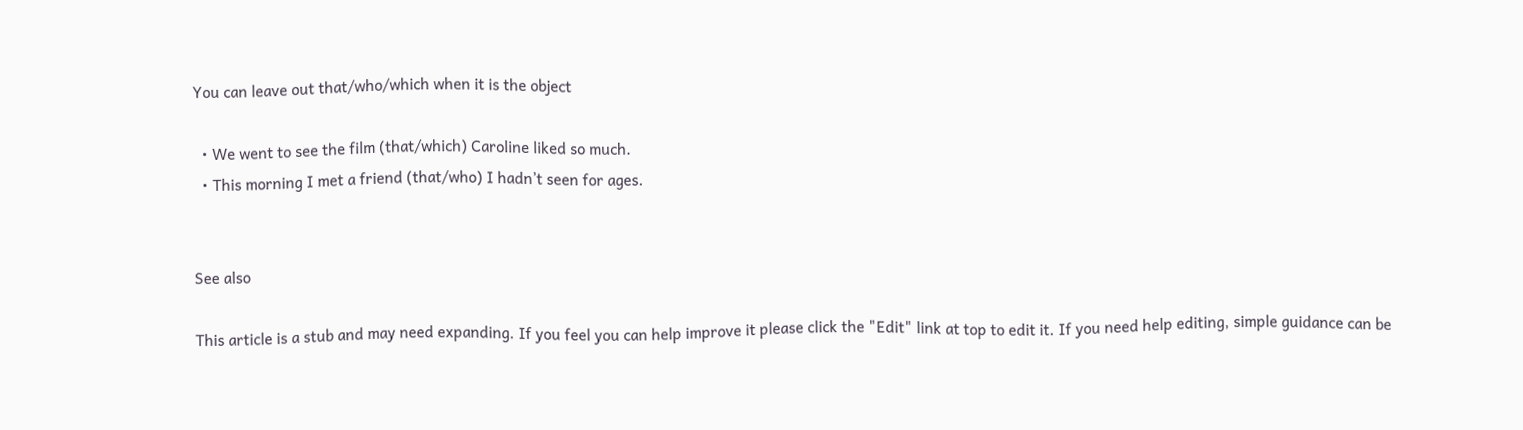You can leave out that/who/which when it is the object

  • We went to see the film (that/which) Caroline liked so much.
  • This morning I met a friend (that/who) I hadn’t seen for ages.


See also

This article is a stub and may need expanding. If you feel you can help improve it please click the "Edit" link at top to edit it. If you need help editing, simple guidance can be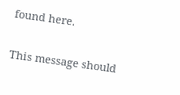found here.

This message should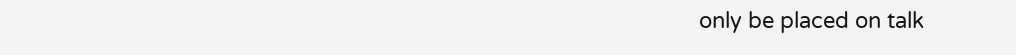only be placed on talk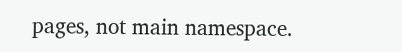pages, not main namespace.